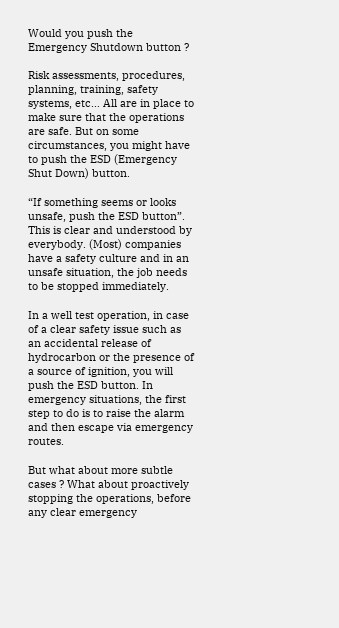Would you push the Emergency Shutdown button ?

Risk assessments, procedures, planning, training, safety systems, etc… All are in place to make sure that the operations are safe. But on some circumstances, you might have to push the ESD (Emergency Shut Down) button.

“If something seems or looks unsafe, push the ESD button”. This is clear and understood by everybody. (Most) companies have a safety culture and in an unsafe situation, the job needs to be stopped immediately.

In a well test operation, in case of a clear safety issue such as an accidental release of hydrocarbon or the presence of a source of ignition, you will push the ESD button. In emergency situations, the first step to do is to raise the alarm and then escape via emergency routes.

But what about more subtle cases ? What about proactively stopping the operations, before any clear emergency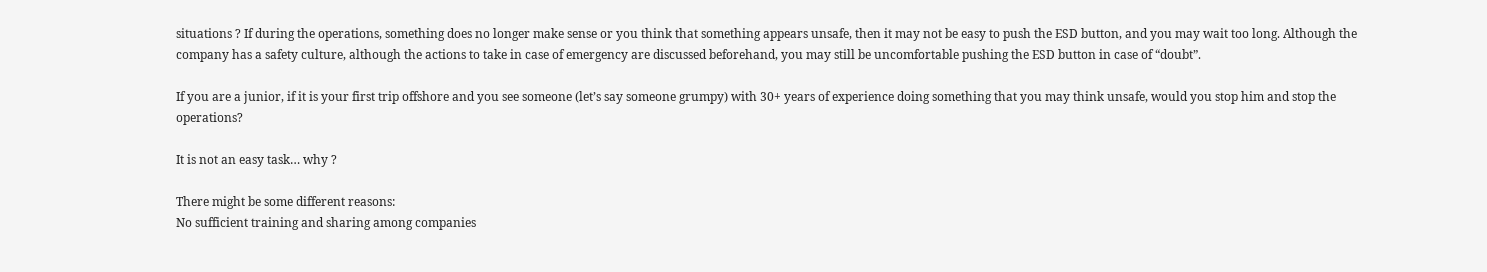situations ? If during the operations, something does no longer make sense or you think that something appears unsafe, then it may not be easy to push the ESD button, and you may wait too long. Although the company has a safety culture, although the actions to take in case of emergency are discussed beforehand, you may still be uncomfortable pushing the ESD button in case of “doubt”.

If you are a junior, if it is your first trip offshore and you see someone (let’s say someone grumpy) with 30+ years of experience doing something that you may think unsafe, would you stop him and stop the operations?

It is not an easy task… why ?

There might be some different reasons:
No sufficient training and sharing among companies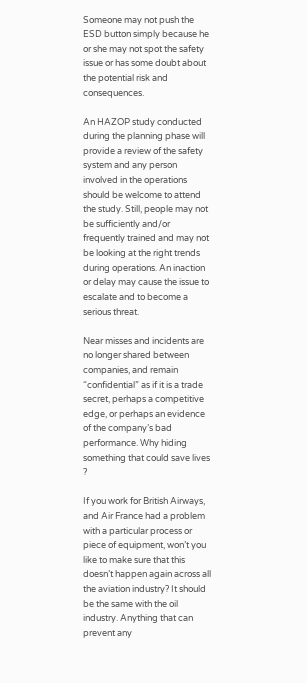Someone may not push the ESD button simply because he or she may not spot the safety issue or has some doubt about the potential risk and consequences.

An HAZOP study conducted during the planning phase will provide a review of the safety system and any person involved in the operations should be welcome to attend the study. Still, people may not be sufficiently and/or frequently trained and may not be looking at the right trends during operations. An inaction or delay may cause the issue to escalate and to become a serious threat.

Near misses and incidents are no longer shared between companies, and remain “confidential” as if it is a trade secret, perhaps a competitive edge, or perhaps an evidence of the company’s bad performance. Why hiding something that could save lives ?

If you work for British Airways, and Air France had a problem with a particular process or piece of equipment, won’t you like to make sure that this doesn’t happen again across all the aviation industry? It should be the same with the oil industry. Anything that can prevent any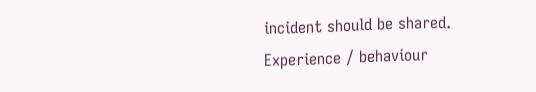incident should be shared.
Experience / behaviour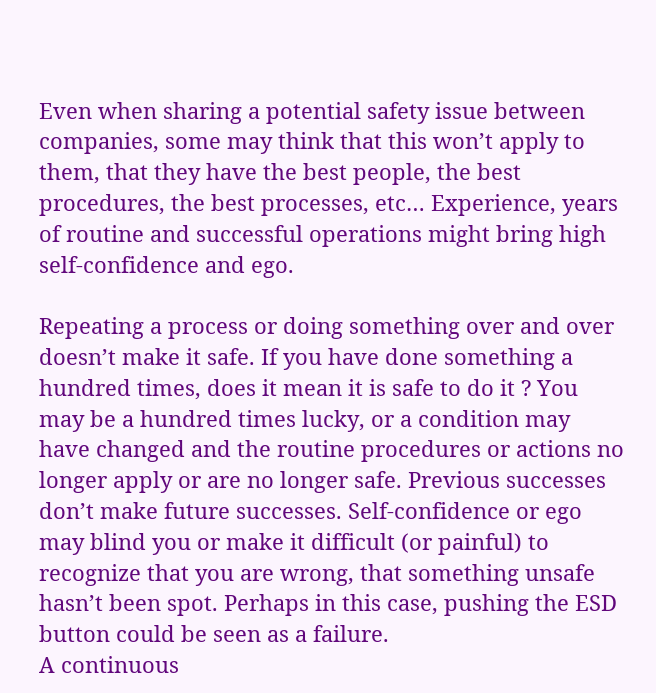Even when sharing a potential safety issue between companies, some may think that this won’t apply to them, that they have the best people, the best procedures, the best processes, etc… Experience, years of routine and successful operations might bring high self-confidence and ego.

Repeating a process or doing something over and over doesn’t make it safe. If you have done something a hundred times, does it mean it is safe to do it ? You may be a hundred times lucky, or a condition may have changed and the routine procedures or actions no longer apply or are no longer safe. Previous successes don’t make future successes. Self-confidence or ego may blind you or make it difficult (or painful) to recognize that you are wrong, that something unsafe hasn’t been spot. Perhaps in this case, pushing the ESD button could be seen as a failure.
A continuous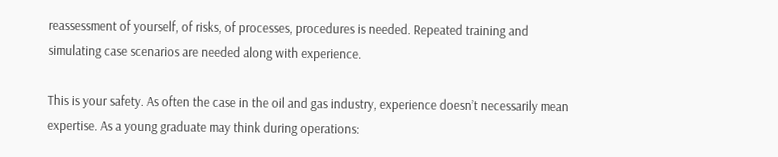reassessment of yourself, of risks, of processes, procedures is needed. Repeated training and simulating case scenarios are needed along with experience.

This is your safety. As often the case in the oil and gas industry, experience doesn’t necessarily mean expertise. As a young graduate may think during operations: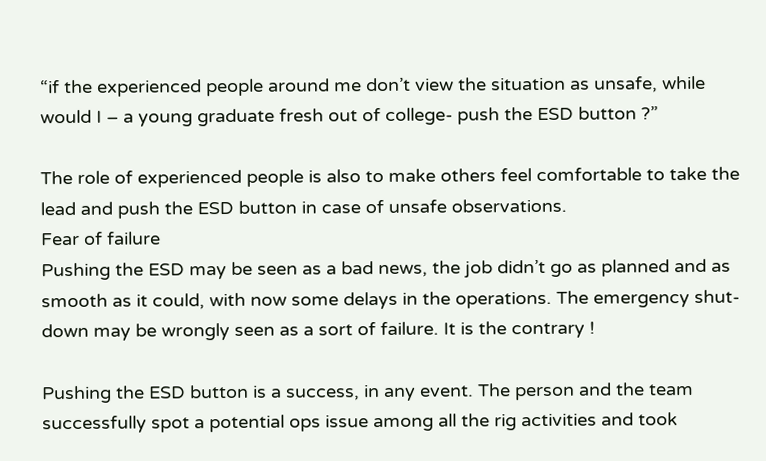“if the experienced people around me don’t view the situation as unsafe, while would I – a young graduate fresh out of college- push the ESD button ?”

The role of experienced people is also to make others feel comfortable to take the lead and push the ESD button in case of unsafe observations.
Fear of failure
Pushing the ESD may be seen as a bad news, the job didn’t go as planned and as smooth as it could, with now some delays in the operations. The emergency shut-down may be wrongly seen as a sort of failure. It is the contrary !

Pushing the ESD button is a success, in any event. The person and the team successfully spot a potential ops issue among all the rig activities and took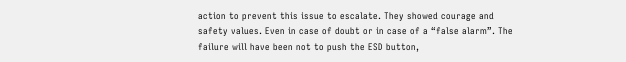action to prevent this issue to escalate. They showed courage and safety values. Even in case of doubt or in case of a “false alarm”. The failure will have been not to push the ESD button,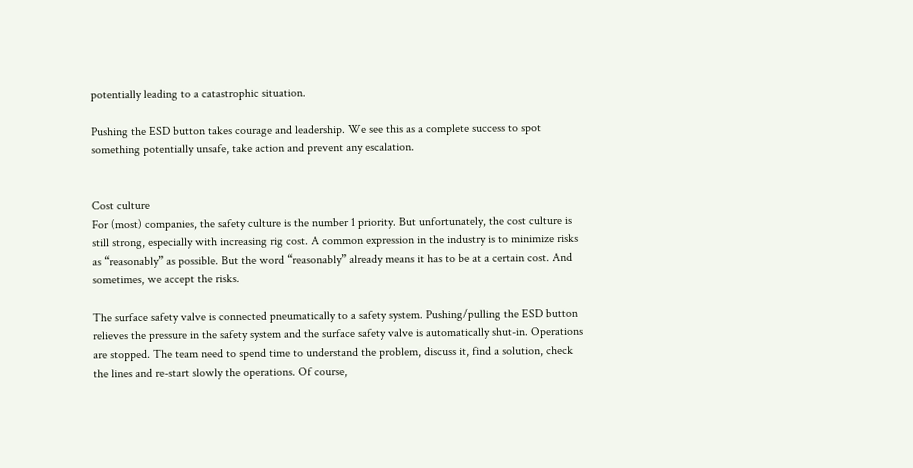potentially leading to a catastrophic situation.

Pushing the ESD button takes courage and leadership. We see this as a complete success to spot something potentially unsafe, take action and prevent any escalation.


Cost culture
For (most) companies, the safety culture is the number 1 priority. But unfortunately, the cost culture is still strong, especially with increasing rig cost. A common expression in the industry is to minimize risks as “reasonably” as possible. But the word “reasonably” already means it has to be at a certain cost. And sometimes, we accept the risks.

The surface safety valve is connected pneumatically to a safety system. Pushing/pulling the ESD button relieves the pressure in the safety system and the surface safety valve is automatically shut-in. Operations are stopped. The team need to spend time to understand the problem, discuss it, find a solution, check the lines and re-start slowly the operations. Of course,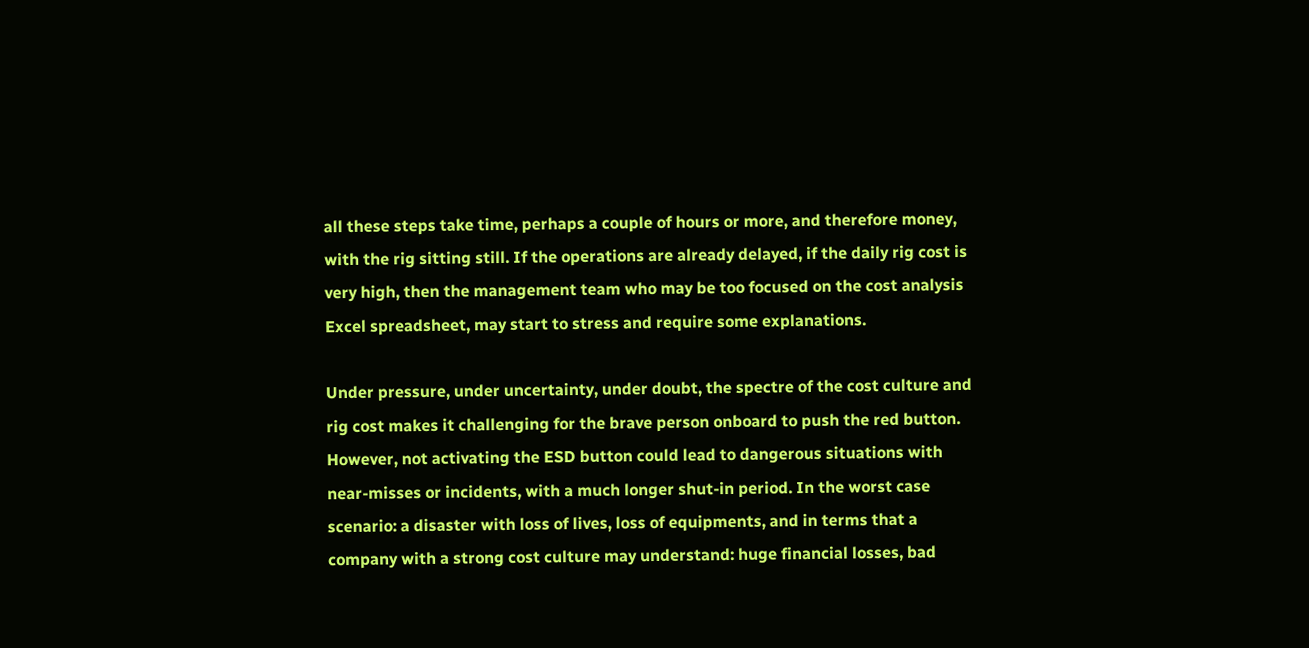all these steps take time, perhaps a couple of hours or more, and therefore money, with the rig sitting still. If the operations are already delayed, if the daily rig cost is very high, then the management team who may be too focused on the cost analysis Excel spreadsheet, may start to stress and require some explanations.

Under pressure, under uncertainty, under doubt, the spectre of the cost culture and rig cost makes it challenging for the brave person onboard to push the red button. However, not activating the ESD button could lead to dangerous situations with near-misses or incidents, with a much longer shut-in period. In the worst case scenario: a disaster with loss of lives, loss of equipments, and in terms that a company with a strong cost culture may understand: huge financial losses, bad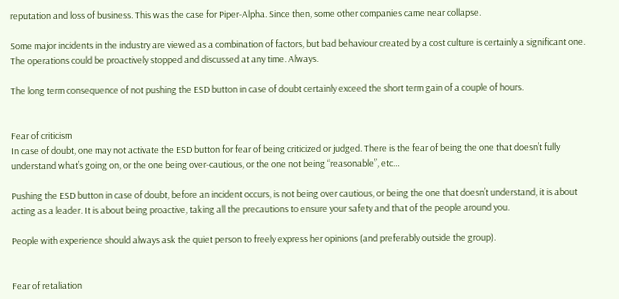reputation and loss of business. This was the case for Piper-Alpha. Since then, some other companies came near collapse.

Some major incidents in the industry are viewed as a combination of factors, but bad behaviour created by a cost culture is certainly a significant one. The operations could be proactively stopped and discussed at any time. Always.

The long term consequence of not pushing the ESD button in case of doubt certainly exceed the short term gain of a couple of hours.


Fear of criticism
In case of doubt, one may not activate the ESD button for fear of being criticized or judged. There is the fear of being the one that doesn’t fully understand what’s going on, or the one being over-cautious, or the one not being “reasonable”, etc…

Pushing the ESD button in case of doubt, before an incident occurs, is not being over cautious, or being the one that doesn’t understand, it is about acting as a leader. It is about being proactive, taking all the precautions to ensure your safety and that of the people around you.

People with experience should always ask the quiet person to freely express her opinions (and preferably outside the group).


Fear of retaliation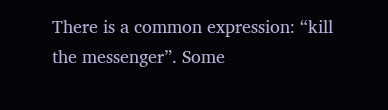There is a common expression: “kill the messenger”. Some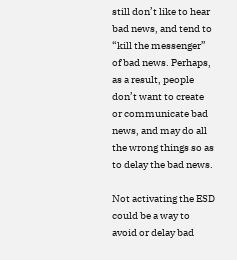still don’t like to hear bad news, and tend to “kill the messenger” of bad news. Perhaps, as a result, people don’t want to create or communicate bad news, and may do all the wrong things so as to delay the bad news.

Not activating the ESD could be a way to avoid or delay bad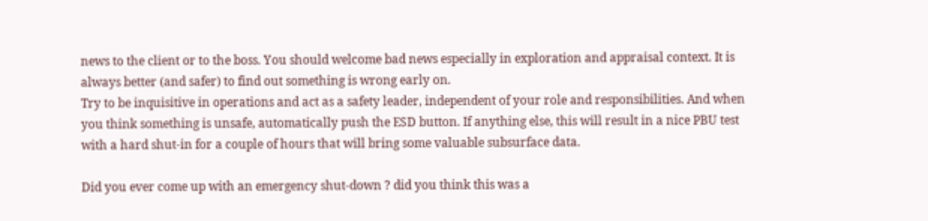news to the client or to the boss. You should welcome bad news especially in exploration and appraisal context. It is always better (and safer) to find out something is wrong early on.
Try to be inquisitive in operations and act as a safety leader, independent of your role and responsibilities. And when you think something is unsafe, automatically push the ESD button. If anything else, this will result in a nice PBU test with a hard shut-in for a couple of hours that will bring some valuable subsurface data.

Did you ever come up with an emergency shut-down ? did you think this was a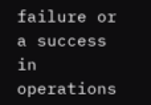failure or a success in operations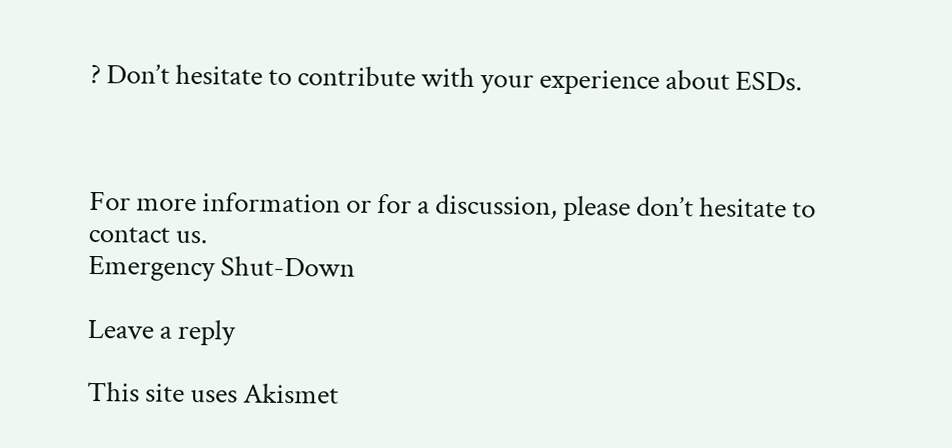? Don’t hesitate to contribute with your experience about ESDs.



For more information or for a discussion, please don’t hesitate to contact us.
Emergency Shut-Down

Leave a reply

This site uses Akismet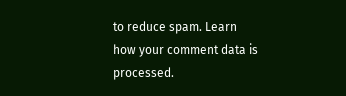to reduce spam. Learn how your comment data is processed.